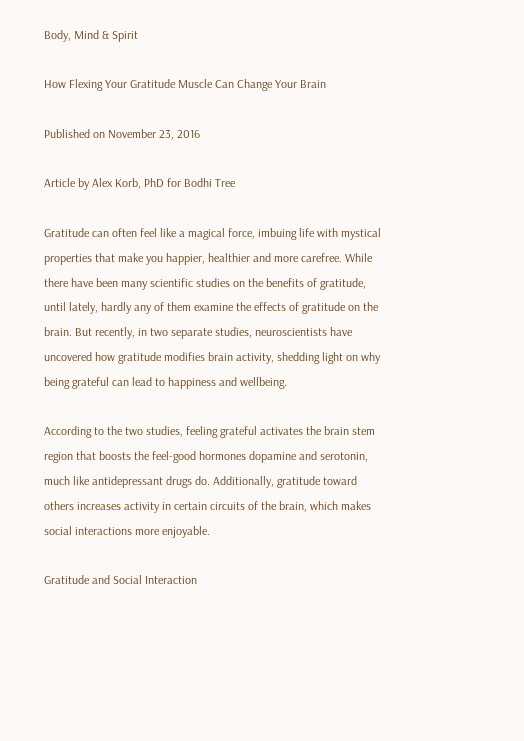Body, Mind & Spirit

How Flexing Your Gratitude Muscle Can Change Your Brain

Published on November 23, 2016

Article by Alex Korb, PhD for Bodhi Tree

Gratitude can often feel like a magical force, imbuing life with mystical properties that make you happier, healthier and more carefree. While there have been many scientific studies on the benefits of gratitude, until lately, hardly any of them examine the effects of gratitude on the brain. But recently, in two separate studies, neuroscientists have uncovered how gratitude modifies brain activity, shedding light on why being grateful can lead to happiness and wellbeing.

According to the two studies, feeling grateful activates the brain stem region that boosts the feel-good hormones dopamine and serotonin, much like antidepressant drugs do. Additionally, gratitude toward others increases activity in certain circuits of the brain, which makes social interactions more enjoyable.

Gratitude and Social Interaction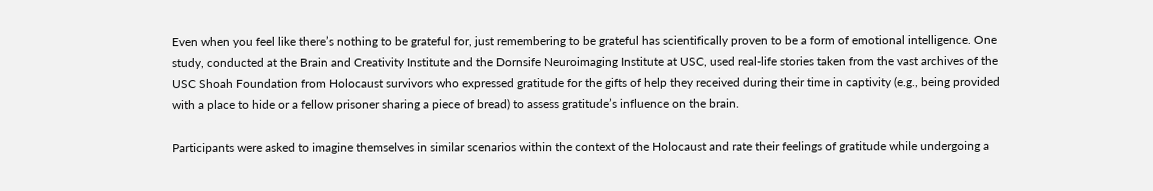Even when you feel like there’s nothing to be grateful for, just remembering to be grateful has scientifically proven to be a form of emotional intelligence. One study, conducted at the Brain and Creativity Institute and the Dornsife Neuroimaging Institute at USC, used real-life stories taken from the vast archives of the USC Shoah Foundation from Holocaust survivors who expressed gratitude for the gifts of help they received during their time in captivity (e.g., being provided with a place to hide or a fellow prisoner sharing a piece of bread) to assess gratitude’s influence on the brain.

Participants were asked to imagine themselves in similar scenarios within the context of the Holocaust and rate their feelings of gratitude while undergoing a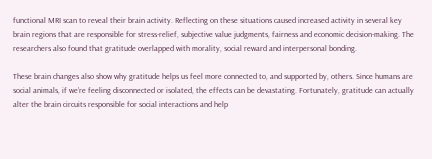functional MRI scan to reveal their brain activity. Reflecting on these situations caused increased activity in several key brain regions that are responsible for stress-relief, subjective value judgments, fairness and economic decision-making. The researchers also found that gratitude overlapped with morality, social reward and interpersonal bonding.

These brain changes also show why gratitude helps us feel more connected to, and supported by, others. Since humans are social animals, if we’re feeling disconnected or isolated, the effects can be devastating. Fortunately, gratitude can actually alter the brain circuits responsible for social interactions and help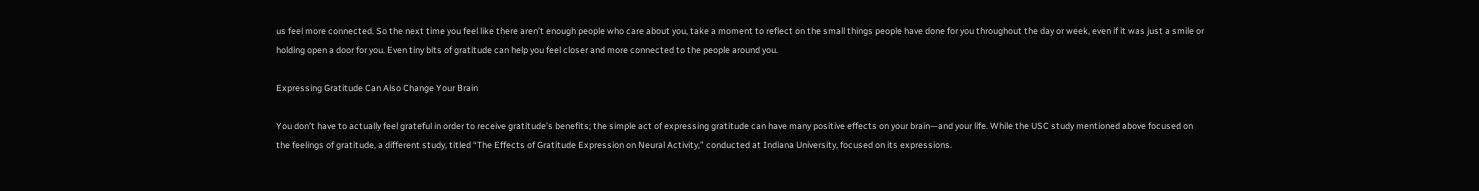us feel more connected. So the next time you feel like there aren’t enough people who care about you, take a moment to reflect on the small things people have done for you throughout the day or week, even if it was just a smile or holding open a door for you. Even tiny bits of gratitude can help you feel closer and more connected to the people around you.

Expressing Gratitude Can Also Change Your Brain

You don’t have to actually feel grateful in order to receive gratitude’s benefits; the simple act of expressing gratitude can have many positive effects on your brain—and your life. While the USC study mentioned above focused on the feelings of gratitude, a different study, titled “The Effects of Gratitude Expression on Neural Activity,” conducted at Indiana University, focused on its expressions.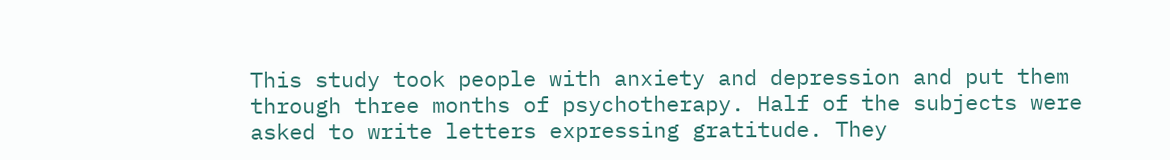This study took people with anxiety and depression and put them through three months of psychotherapy. Half of the subjects were asked to write letters expressing gratitude. They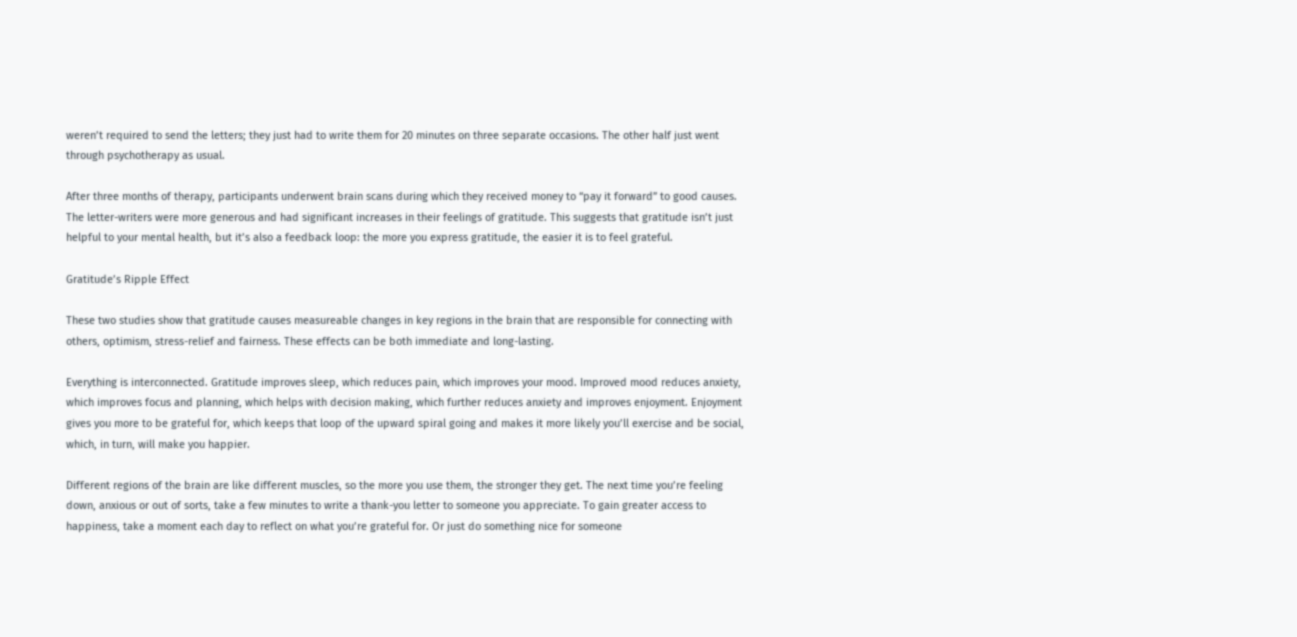weren’t required to send the letters; they just had to write them for 20 minutes on three separate occasions. The other half just went through psychotherapy as usual.

After three months of therapy, participants underwent brain scans during which they received money to “pay it forward” to good causes. The letter-writers were more generous and had significant increases in their feelings of gratitude. This suggests that gratitude isn’t just helpful to your mental health, but it’s also a feedback loop: the more you express gratitude, the easier it is to feel grateful.

Gratitude’s Ripple Effect

These two studies show that gratitude causes measureable changes in key regions in the brain that are responsible for connecting with others, optimism, stress-relief and fairness. These effects can be both immediate and long-lasting.

Everything is interconnected. Gratitude improves sleep, which reduces pain, which improves your mood. Improved mood reduces anxiety, which improves focus and planning, which helps with decision making, which further reduces anxiety and improves enjoyment. Enjoyment gives you more to be grateful for, which keeps that loop of the upward spiral going and makes it more likely you’ll exercise and be social, which, in turn, will make you happier.

Different regions of the brain are like different muscles, so the more you use them, the stronger they get. The next time you’re feeling down, anxious or out of sorts, take a few minutes to write a thank-you letter to someone you appreciate. To gain greater access to happiness, take a moment each day to reflect on what you’re grateful for. Or just do something nice for someone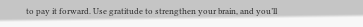to pay it forward. Use gratitude to strengthen your brain, and you’ll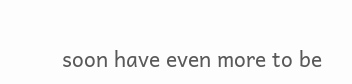soon have even more to be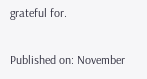grateful for.

Published on: November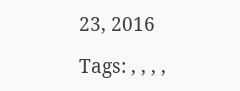23, 2016

Tags: , , , ,